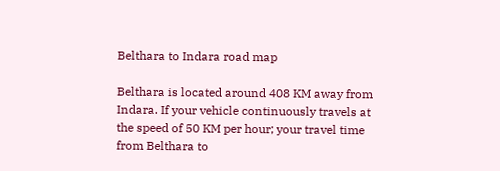Belthara to Indara road map

Belthara is located around 408 KM away from Indara. If your vehicle continuously travels at the speed of 50 KM per hour; your travel time from Belthara to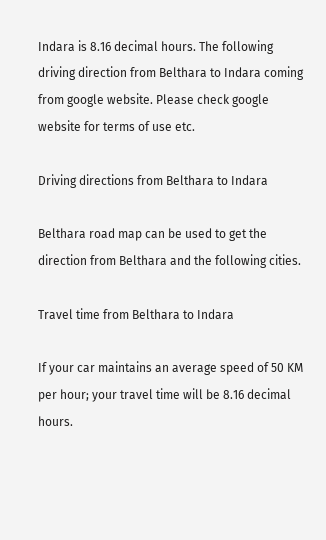Indara is 8.16 decimal hours. The following driving direction from Belthara to Indara coming from google website. Please check google website for terms of use etc.

Driving directions from Belthara to Indara

Belthara road map can be used to get the direction from Belthara and the following cities.

Travel time from Belthara to Indara

If your car maintains an average speed of 50 KM per hour; your travel time will be 8.16 decimal hours.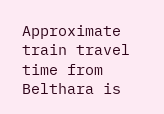Approximate train travel time from Belthara is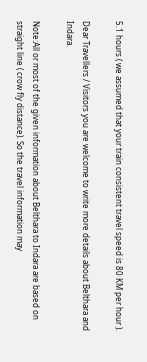5.1 hours ( we assumed that your train consistent travel speed is 80 KM per hour ).

Dear Travellers / Visitors you are welcome to write more details about Belthara and Indara.

Note:All or most of the given information about Belthara to Indara are based on straight line ( crow fly distance). So the travel information may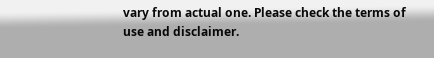vary from actual one. Please check the terms of use and disclaimer.